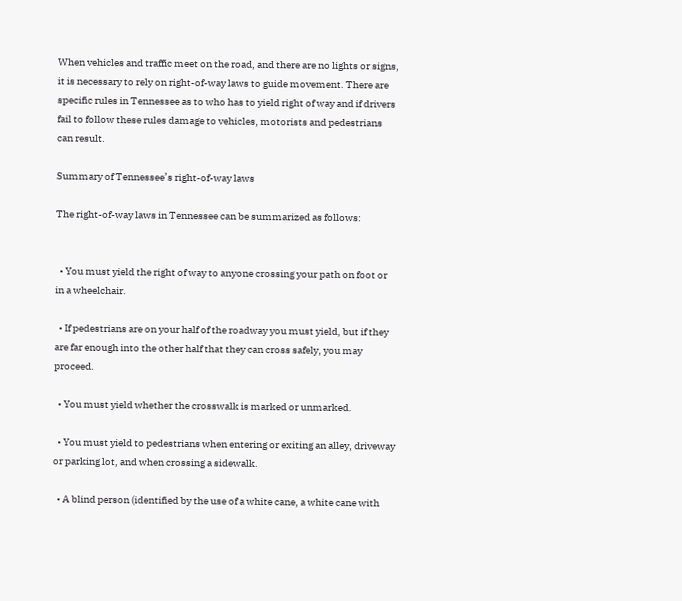When vehicles and traffic meet on the road, and there are no lights or signs, it is necessary to rely on right-of-way laws to guide movement. There are specific rules in Tennessee as to who has to yield right of way and if drivers fail to follow these rules damage to vehicles, motorists and pedestrians can result.

Summary of Tennessee’s right-of-way laws

The right-of-way laws in Tennessee can be summarized as follows:


  • You must yield the right of way to anyone crossing your path on foot or in a wheelchair.

  • If pedestrians are on your half of the roadway you must yield, but if they are far enough into the other half that they can cross safely, you may proceed.

  • You must yield whether the crosswalk is marked or unmarked.

  • You must yield to pedestrians when entering or exiting an alley, driveway or parking lot, and when crossing a sidewalk.

  • A blind person (identified by the use of a white cane, a white cane with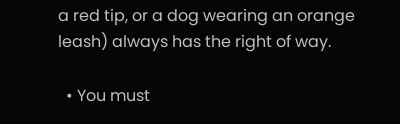a red tip, or a dog wearing an orange leash) always has the right of way.

  • You must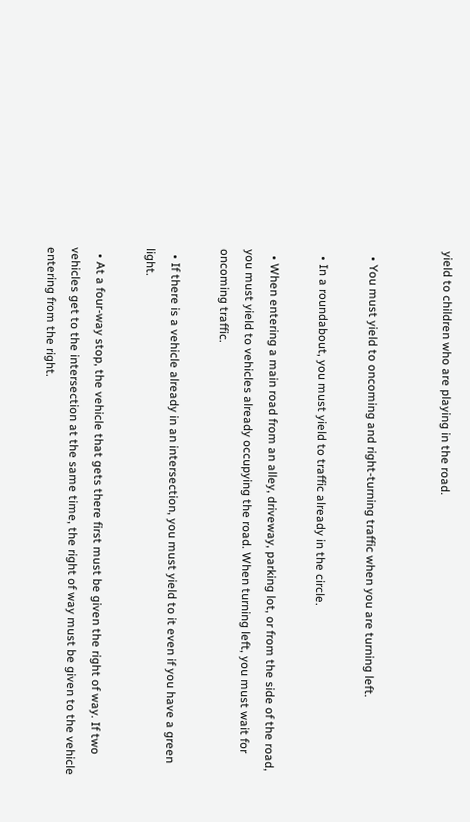yield to children who are playing in the road.


  • You must yield to oncoming and right-turning traffic when you are turning left.

  • In a roundabout, you must yield to traffic already in the circle.

  • When entering a main road from an alley, driveway, parking lot, or from the side of the road, you must yield to vehicles already occupying the road. When turning left, you must wait for oncoming traffic.

  • If there is a vehicle already in an intersection, you must yield to it even if you have a green light.

  • At a four-way stop, the vehicle that gets there first must be given the right of way. If two vehicles get to the intersection at the same time, the right of way must be given to the vehicle entering from the right.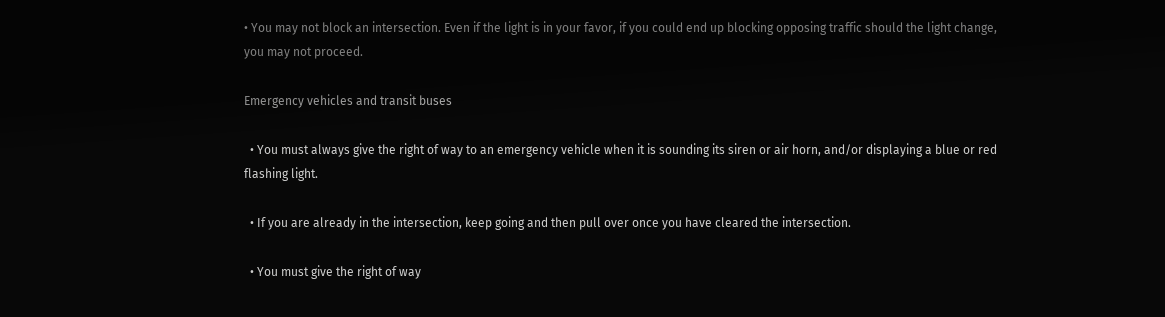• You may not block an intersection. Even if the light is in your favor, if you could end up blocking opposing traffic should the light change, you may not proceed.

Emergency vehicles and transit buses

  • You must always give the right of way to an emergency vehicle when it is sounding its siren or air horn, and/or displaying a blue or red flashing light.

  • If you are already in the intersection, keep going and then pull over once you have cleared the intersection.

  • You must give the right of way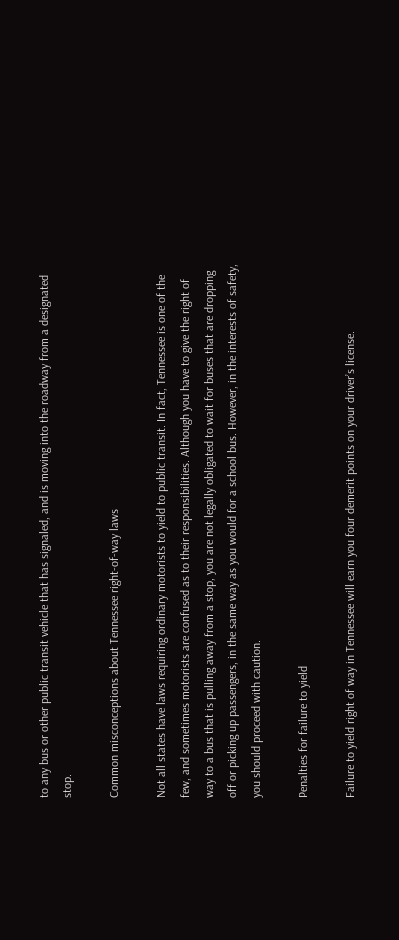to any bus or other public transit vehicle that has signaled, and is moving into the roadway from a designated stop.

Common misconceptions about Tennessee right-of-way laws

Not all states have laws requiring ordinary motorists to yield to public transit. In fact, Tennessee is one of the few, and sometimes motorists are confused as to their responsibilities. Although you have to give the right of way to a bus that is pulling away from a stop, you are not legally obligated to wait for buses that are dropping off or picking up passengers, in the same way as you would for a school bus. However, in the interests of safety, you should proceed with caution.

Penalties for failure to yield

Failure to yield right of way in Tennessee will earn you four demerit points on your driver’s license.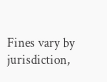Fines vary by jurisdiction,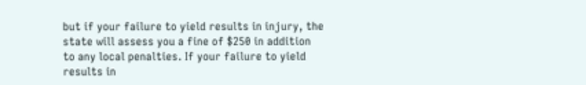but if your failure to yield results in injury, the state will assess you a fine of $250 in addition to any local penalties. If your failure to yield results in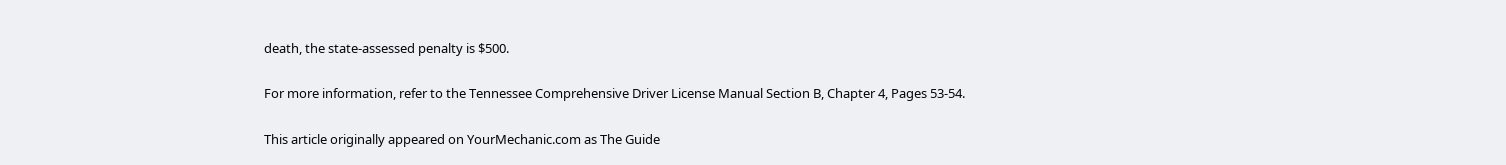death, the state-assessed penalty is $500.

For more information, refer to the Tennessee Comprehensive Driver License Manual Section B, Chapter 4, Pages 53-54.

This article originally appeared on YourMechanic.com as The Guide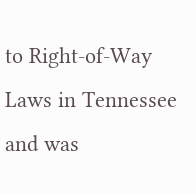to Right-of-Way Laws in Tennessee and was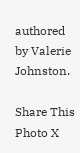authored by Valerie Johnston.

Share This Photo X